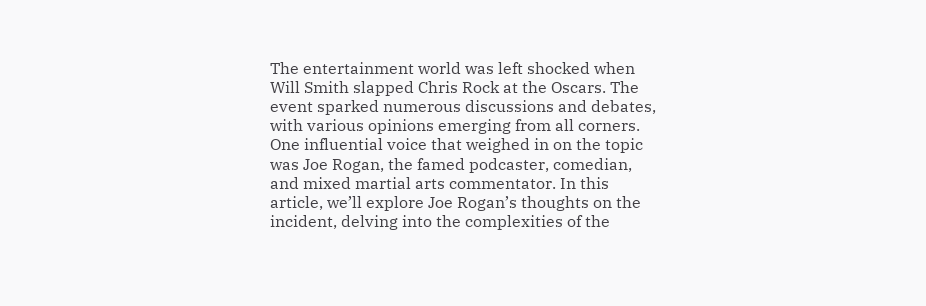The entertainment world was left shocked when Will Smith slapped Chris Rock at the Oscars. The event sparked numerous discussions and debates, with various opinions emerging from all corners. One influential voice that weighed in on the topic was Joe Rogan, the famed podcaster, comedian, and mixed martial arts commentator. In this article, we’ll explore Joe Rogan’s thoughts on the incident, delving into the complexities of the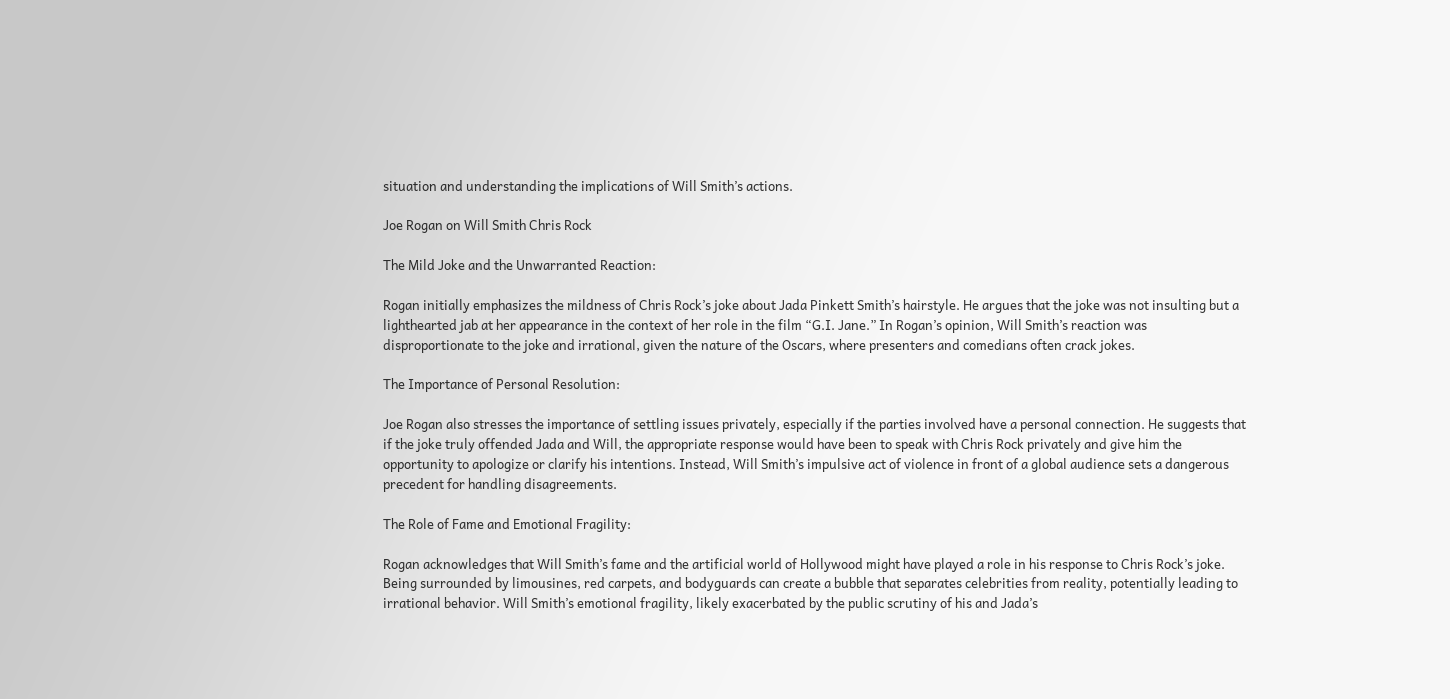situation and understanding the implications of Will Smith’s actions.

Joe Rogan on Will Smith Chris Rock

The Mild Joke and the Unwarranted Reaction:

Rogan initially emphasizes the mildness of Chris Rock’s joke about Jada Pinkett Smith’s hairstyle. He argues that the joke was not insulting but a lighthearted jab at her appearance in the context of her role in the film “G.I. Jane.” In Rogan’s opinion, Will Smith’s reaction was disproportionate to the joke and irrational, given the nature of the Oscars, where presenters and comedians often crack jokes.

The Importance of Personal Resolution:

Joe Rogan also stresses the importance of settling issues privately, especially if the parties involved have a personal connection. He suggests that if the joke truly offended Jada and Will, the appropriate response would have been to speak with Chris Rock privately and give him the opportunity to apologize or clarify his intentions. Instead, Will Smith’s impulsive act of violence in front of a global audience sets a dangerous precedent for handling disagreements.

The Role of Fame and Emotional Fragility:

Rogan acknowledges that Will Smith’s fame and the artificial world of Hollywood might have played a role in his response to Chris Rock’s joke. Being surrounded by limousines, red carpets, and bodyguards can create a bubble that separates celebrities from reality, potentially leading to irrational behavior. Will Smith’s emotional fragility, likely exacerbated by the public scrutiny of his and Jada’s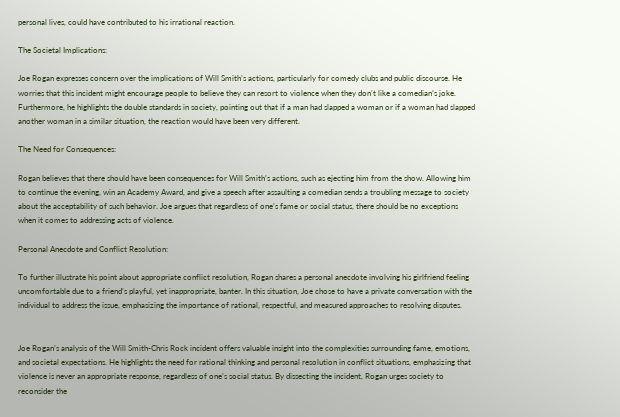personal lives, could have contributed to his irrational reaction.

The Societal Implications:

Joe Rogan expresses concern over the implications of Will Smith’s actions, particularly for comedy clubs and public discourse. He worries that this incident might encourage people to believe they can resort to violence when they don’t like a comedian’s joke. Furthermore, he highlights the double standards in society, pointing out that if a man had slapped a woman or if a woman had slapped another woman in a similar situation, the reaction would have been very different.

The Need for Consequences:

Rogan believes that there should have been consequences for Will Smith’s actions, such as ejecting him from the show. Allowing him to continue the evening, win an Academy Award, and give a speech after assaulting a comedian sends a troubling message to society about the acceptability of such behavior. Joe argues that regardless of one’s fame or social status, there should be no exceptions when it comes to addressing acts of violence.

Personal Anecdote and Conflict Resolution:

To further illustrate his point about appropriate conflict resolution, Rogan shares a personal anecdote involving his girlfriend feeling uncomfortable due to a friend’s playful, yet inappropriate, banter. In this situation, Joe chose to have a private conversation with the individual to address the issue, emphasizing the importance of rational, respectful, and measured approaches to resolving disputes.


Joe Rogan’s analysis of the Will Smith-Chris Rock incident offers valuable insight into the complexities surrounding fame, emotions, and societal expectations. He highlights the need for rational thinking and personal resolution in conflict situations, emphasizing that violence is never an appropriate response, regardless of one’s social status. By dissecting the incident, Rogan urges society to reconsider the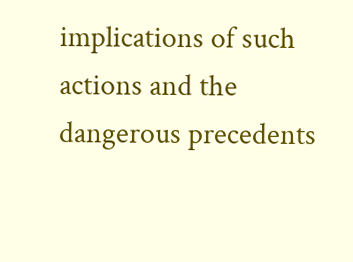implications of such actions and the dangerous precedents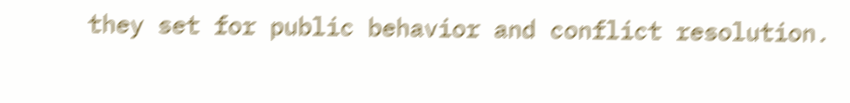they set for public behavior and conflict resolution.